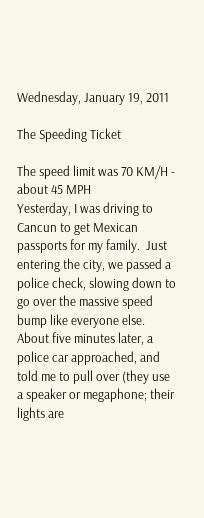Wednesday, January 19, 2011

The Speeding Ticket

The speed limit was 70 KM/H - about 45 MPH
Yesterday, I was driving to Cancun to get Mexican passports for my family.  Just entering the city, we passed a police check, slowing down to go over the massive speed bump like everyone else.  About five minutes later, a police car approached, and told me to pull over (they use a speaker or megaphone; their lights are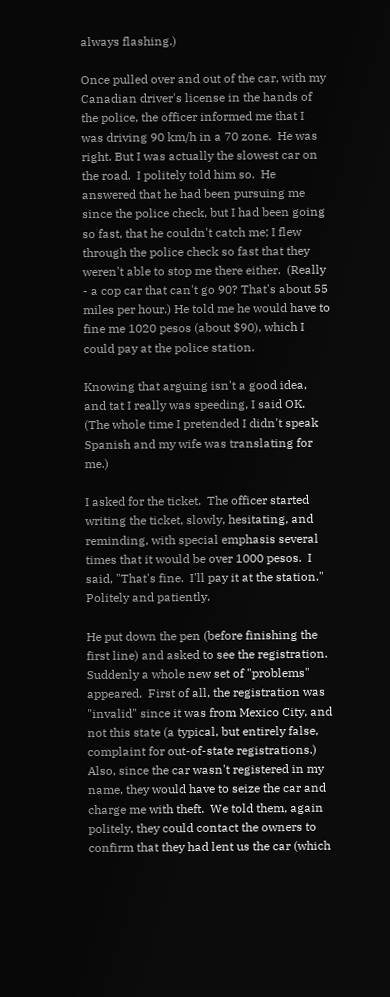always flashing.)

Once pulled over and out of the car, with my Canadian driver's license in the hands of the police, the officer informed me that I was driving 90 km/h in a 70 zone.  He was right. But I was actually the slowest car on the road.  I politely told him so.  He answered that he had been pursuing me since the police check, but I had been going so fast, that he couldn't catch me; I flew through the police check so fast that they weren't able to stop me there either.  (Really - a cop car that can't go 90? That's about 55 miles per hour.) He told me he would have to fine me 1020 pesos (about $90), which I could pay at the police station.

Knowing that arguing isn't a good idea, and tat I really was speeding, I said OK.  (The whole time I pretended I didn't speak Spanish and my wife was translating for me.)

I asked for the ticket.  The officer started writing the ticket, slowly, hesitating, and reminding, with special emphasis several times that it would be over 1000 pesos.  I said, "That's fine.  I'll pay it at the station."  Politely and patiently.

He put down the pen (before finishing the first line) and asked to see the registration. Suddenly a whole new set of "problems" appeared.  First of all, the registration was "invalid" since it was from Mexico City, and not this state (a typical, but entirely false, complaint for out-of-state registrations.)  Also, since the car wasn't registered in my name, they would have to seize the car and charge me with theft.  We told them, again politely, they could contact the owners to confirm that they had lent us the car (which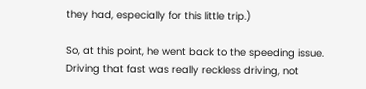they had, especially for this little trip.)

So, at this point, he went back to the speeding issue.  Driving that fast was really reckless driving, not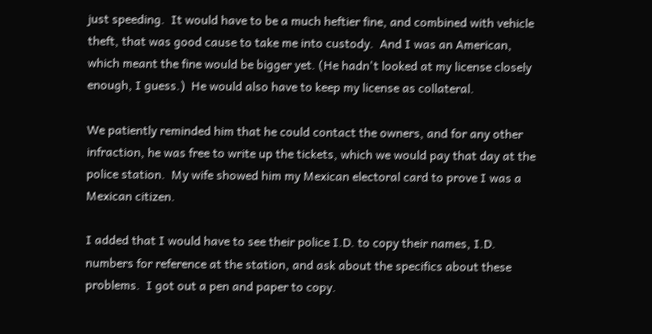just speeding.  It would have to be a much heftier fine, and combined with vehicle theft, that was good cause to take me into custody.  And I was an American, which meant the fine would be bigger yet. (He hadn't looked at my license closely enough, I guess.)  He would also have to keep my license as collateral.

We patiently reminded him that he could contact the owners, and for any other infraction, he was free to write up the tickets, which we would pay that day at the police station.  My wife showed him my Mexican electoral card to prove I was a Mexican citizen.

I added that I would have to see their police I.D. to copy their names, I.D. numbers for reference at the station, and ask about the specifics about these problems.  I got out a pen and paper to copy.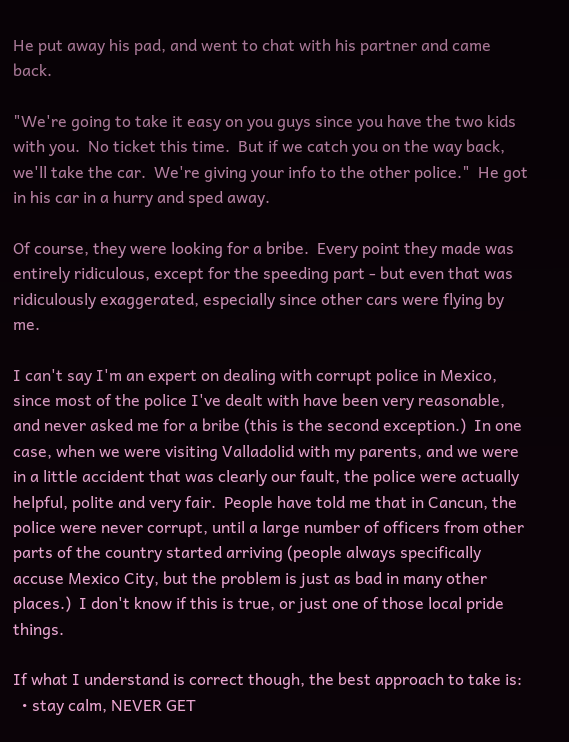He put away his pad, and went to chat with his partner and came back.

"We're going to take it easy on you guys since you have the two kids with you.  No ticket this time.  But if we catch you on the way back, we'll take the car.  We're giving your info to the other police."  He got in his car in a hurry and sped away.

Of course, they were looking for a bribe.  Every point they made was entirely ridiculous, except for the speeding part - but even that was ridiculously exaggerated, especially since other cars were flying by me.

I can't say I'm an expert on dealing with corrupt police in Mexico, since most of the police I've dealt with have been very reasonable, and never asked me for a bribe (this is the second exception.)  In one case, when we were visiting Valladolid with my parents, and we were in a little accident that was clearly our fault, the police were actually helpful, polite and very fair.  People have told me that in Cancun, the police were never corrupt, until a large number of officers from other parts of the country started arriving (people always specifically accuse Mexico City, but the problem is just as bad in many other places.)  I don't know if this is true, or just one of those local pride things.

If what I understand is correct though, the best approach to take is:
  • stay calm, NEVER GET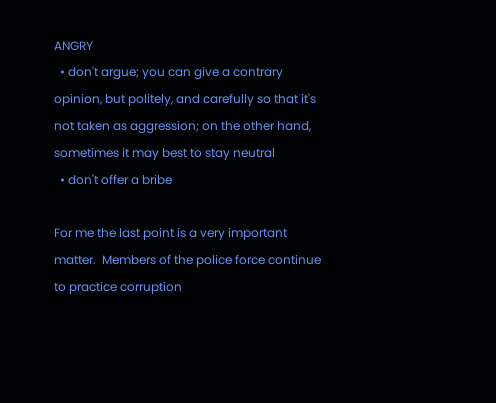ANGRY
  • don't argue; you can give a contrary opinion, but politely, and carefully so that it's not taken as aggression; on the other hand, sometimes it may best to stay neutral
  • don't offer a bribe

For me the last point is a very important matter.  Members of the police force continue to practice corruption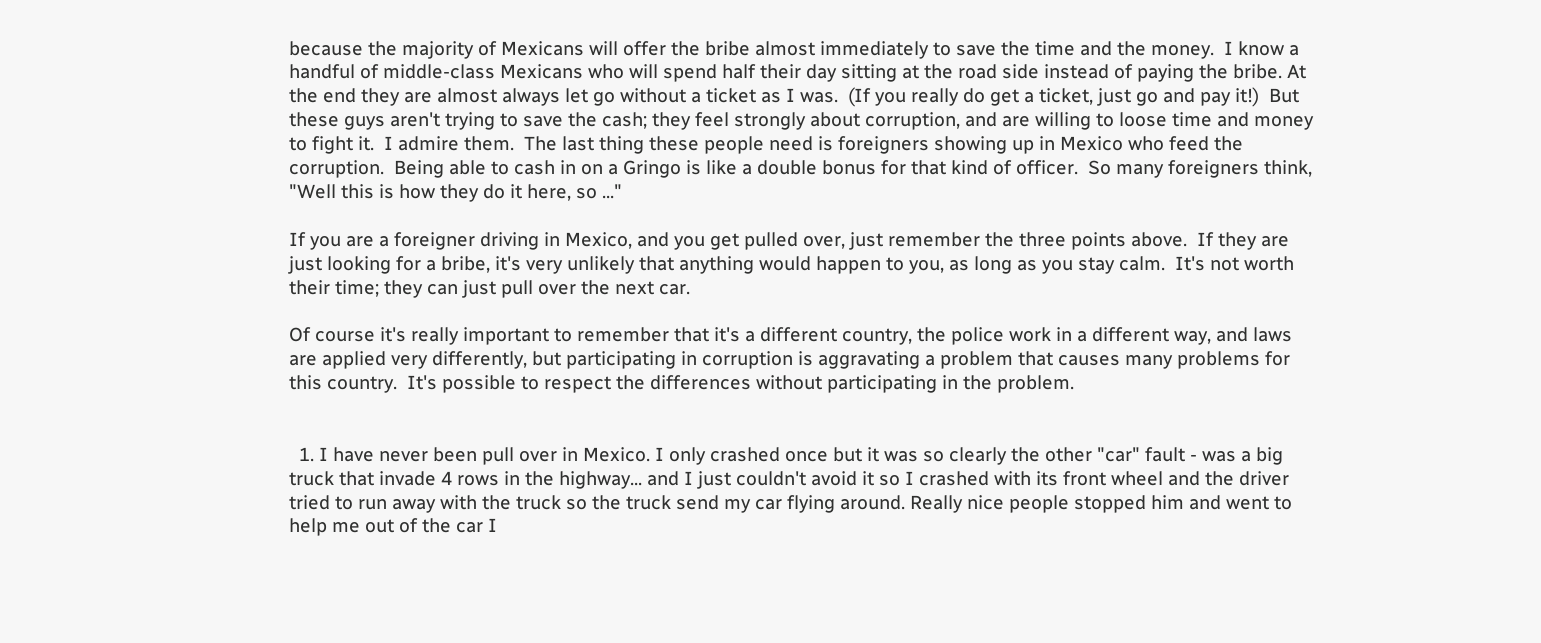because the majority of Mexicans will offer the bribe almost immediately to save the time and the money.  I know a handful of middle-class Mexicans who will spend half their day sitting at the road side instead of paying the bribe. At the end they are almost always let go without a ticket as I was.  (If you really do get a ticket, just go and pay it!)  But these guys aren't trying to save the cash; they feel strongly about corruption, and are willing to loose time and money to fight it.  I admire them.  The last thing these people need is foreigners showing up in Mexico who feed the corruption.  Being able to cash in on a Gringo is like a double bonus for that kind of officer.  So many foreigners think, "Well this is how they do it here, so ..."

If you are a foreigner driving in Mexico, and you get pulled over, just remember the three points above.  If they are just looking for a bribe, it's very unlikely that anything would happen to you, as long as you stay calm.  It's not worth their time; they can just pull over the next car.

Of course it's really important to remember that it's a different country, the police work in a different way, and laws are applied very differently, but participating in corruption is aggravating a problem that causes many problems for this country.  It's possible to respect the differences without participating in the problem.


  1. I have never been pull over in Mexico. I only crashed once but it was so clearly the other "car" fault - was a big truck that invade 4 rows in the highway... and I just couldn't avoid it so I crashed with its front wheel and the driver tried to run away with the truck so the truck send my car flying around. Really nice people stopped him and went to help me out of the car I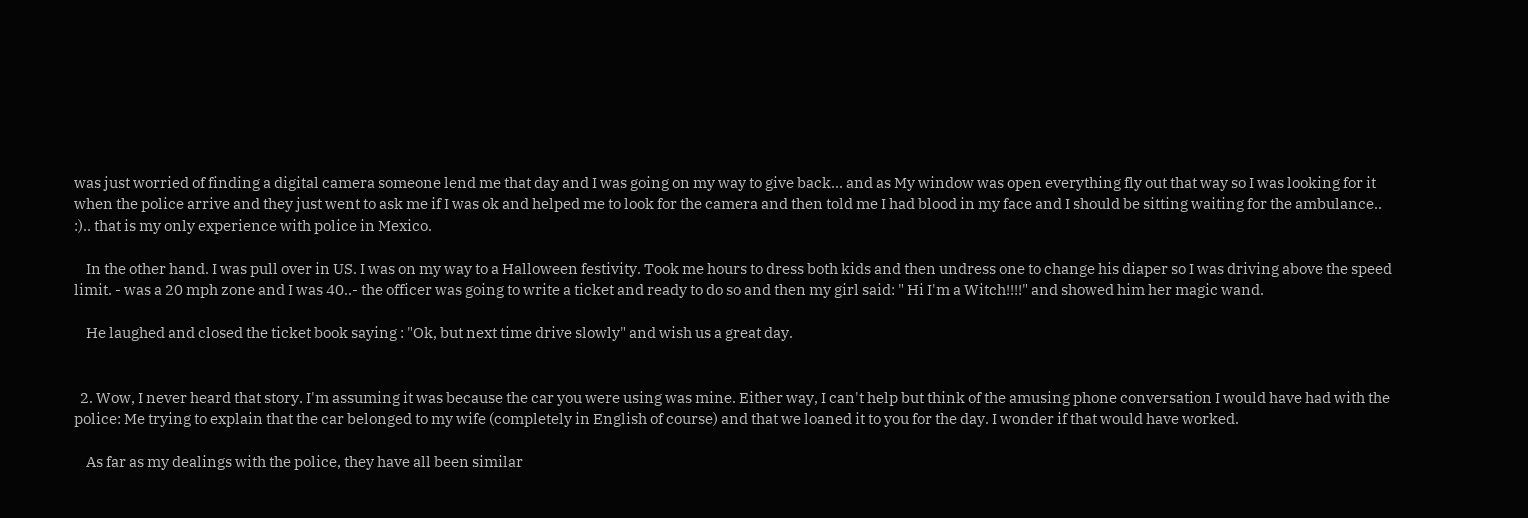was just worried of finding a digital camera someone lend me that day and I was going on my way to give back... and as My window was open everything fly out that way so I was looking for it when the police arrive and they just went to ask me if I was ok and helped me to look for the camera and then told me I had blood in my face and I should be sitting waiting for the ambulance.. :).. that is my only experience with police in Mexico.

    In the other hand. I was pull over in US. I was on my way to a Halloween festivity. Took me hours to dress both kids and then undress one to change his diaper so I was driving above the speed limit. - was a 20 mph zone and I was 40..- the officer was going to write a ticket and ready to do so and then my girl said: " Hi I'm a Witch!!!!" and showed him her magic wand.

    He laughed and closed the ticket book saying : "Ok, but next time drive slowly" and wish us a great day.


  2. Wow, I never heard that story. I'm assuming it was because the car you were using was mine. Either way, I can't help but think of the amusing phone conversation I would have had with the police: Me trying to explain that the car belonged to my wife (completely in English of course) and that we loaned it to you for the day. I wonder if that would have worked.

    As far as my dealings with the police, they have all been similar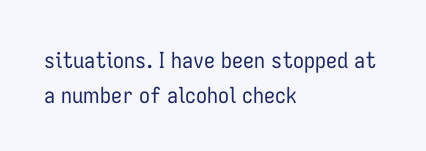situations. I have been stopped at a number of alcohol check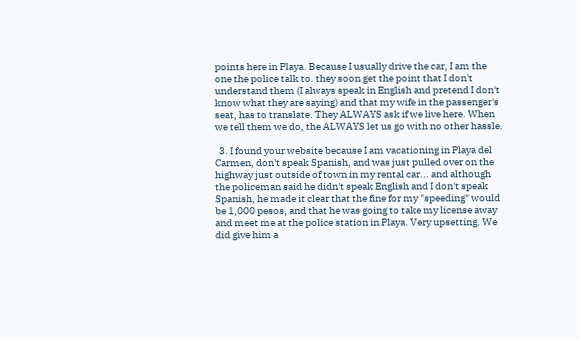points here in Playa. Because I usually drive the car, I am the one the police talk to. they soon get the point that I don't understand them (I always speak in English and pretend I don't know what they are saying) and that my wife in the passenger's seat, has to translate. They ALWAYS ask if we live here. When we tell them we do, the ALWAYS let us go with no other hassle.

  3. I found your website because I am vacationing in Playa del Carmen, don't speak Spanish, and was just pulled over on the highway just outside of town in my rental car... and although the policeman said he didn't speak English and I don't speak Spanish, he made it clear that the fine for my "speeding" would be 1,000 pesos, and that he was going to take my license away and meet me at the police station in Playa. Very upsetting. We did give him a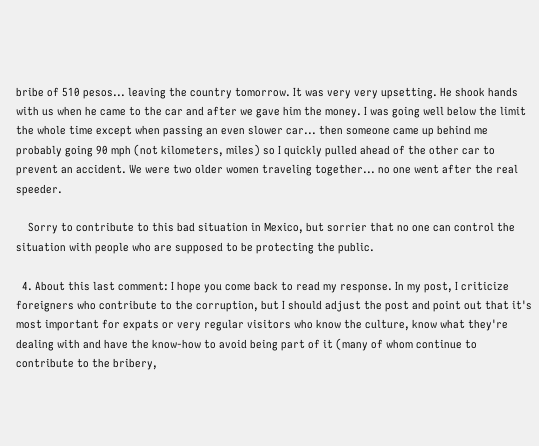bribe of 510 pesos... leaving the country tomorrow. It was very very upsetting. He shook hands with us when he came to the car and after we gave him the money. I was going well below the limit the whole time except when passing an even slower car... then someone came up behind me probably going 90 mph (not kilometers, miles) so I quickly pulled ahead of the other car to prevent an accident. We were two older women traveling together... no one went after the real speeder.

    Sorry to contribute to this bad situation in Mexico, but sorrier that no one can control the situation with people who are supposed to be protecting the public.

  4. About this last comment: I hope you come back to read my response. In my post, I criticize foreigners who contribute to the corruption, but I should adjust the post and point out that it's most important for expats or very regular visitors who know the culture, know what they're dealing with and have the know-how to avoid being part of it (many of whom continue to contribute to the bribery,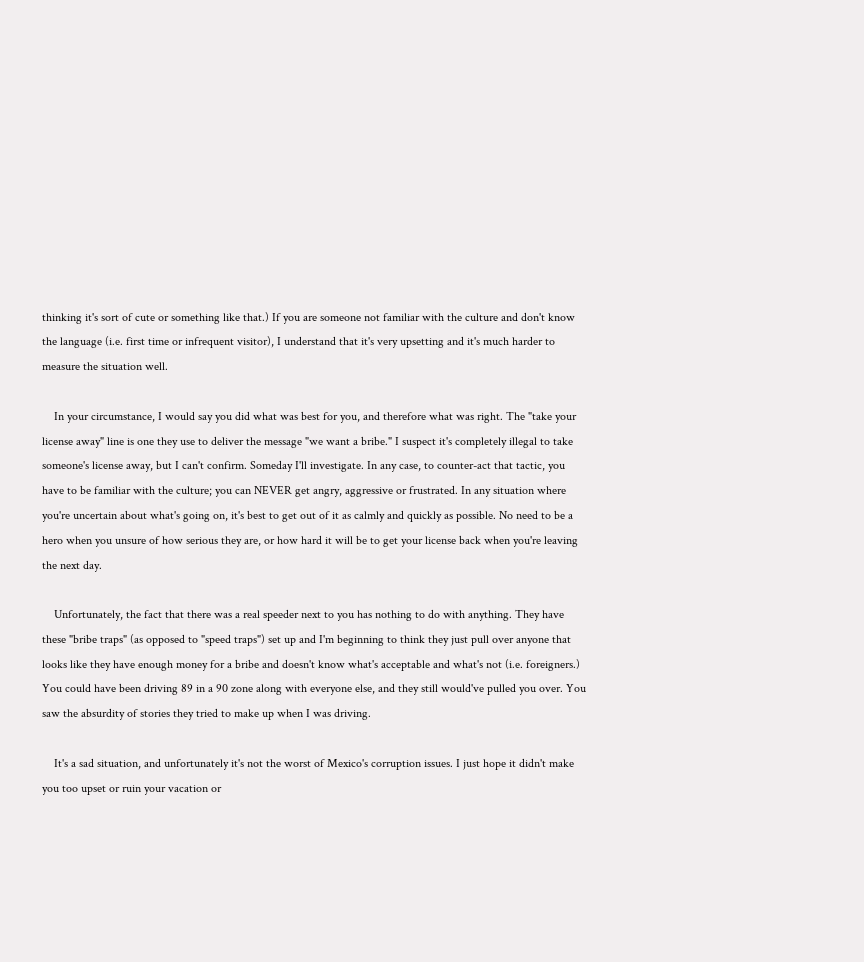thinking it's sort of cute or something like that.) If you are someone not familiar with the culture and don't know the language (i.e. first time or infrequent visitor), I understand that it's very upsetting and it's much harder to measure the situation well.

    In your circumstance, I would say you did what was best for you, and therefore what was right. The "take your license away" line is one they use to deliver the message "we want a bribe." I suspect it's completely illegal to take someone's license away, but I can't confirm. Someday I'll investigate. In any case, to counter-act that tactic, you have to be familiar with the culture; you can NEVER get angry, aggressive or frustrated. In any situation where you're uncertain about what's going on, it's best to get out of it as calmly and quickly as possible. No need to be a hero when you unsure of how serious they are, or how hard it will be to get your license back when you're leaving the next day.

    Unfortunately, the fact that there was a real speeder next to you has nothing to do with anything. They have these "bribe traps" (as opposed to "speed traps") set up and I'm beginning to think they just pull over anyone that looks like they have enough money for a bribe and doesn't know what's acceptable and what's not (i.e. foreigners.) You could have been driving 89 in a 90 zone along with everyone else, and they still would've pulled you over. You saw the absurdity of stories they tried to make up when I was driving.

    It's a sad situation, and unfortunately it's not the worst of Mexico's corruption issues. I just hope it didn't make you too upset or ruin your vacation or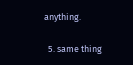anything.

  5. same thing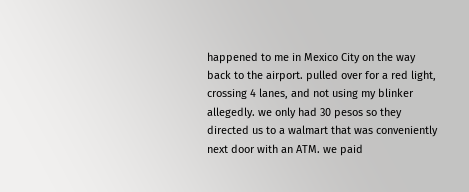happened to me in Mexico City on the way back to the airport. pulled over for a red light, crossing 4 lanes, and not using my blinker allegedly. we only had 30 pesos so they directed us to a walmart that was conveniently next door with an ATM. we paid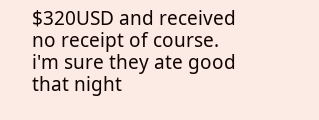$320USD and received no receipt of course. i'm sure they ate good that night